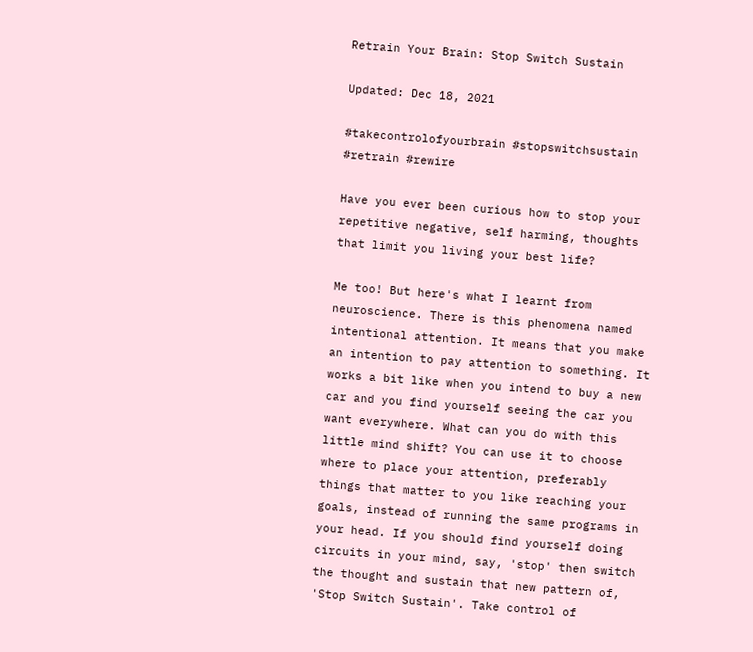Retrain Your Brain: Stop Switch Sustain

Updated: Dec 18, 2021

#takecontrolofyourbrain #stopswitchsustain #retrain #rewire

Have you ever been curious how to stop your repetitive negative, self harming, thoughts that limit you living your best life?

Me too! But here's what I learnt from neuroscience. There is this phenomena named intentional attention. It means that you make an intention to pay attention to something. It works a bit like when you intend to buy a new car and you find yourself seeing the car you want everywhere. What can you do with this little mind shift? You can use it to choose where to place your attention, preferably things that matter to you like reaching your goals, instead of running the same programs in your head. If you should find yourself doing circuits in your mind, say, 'stop' then switch the thought and sustain that new pattern of, 'Stop Switch Sustain'. Take control of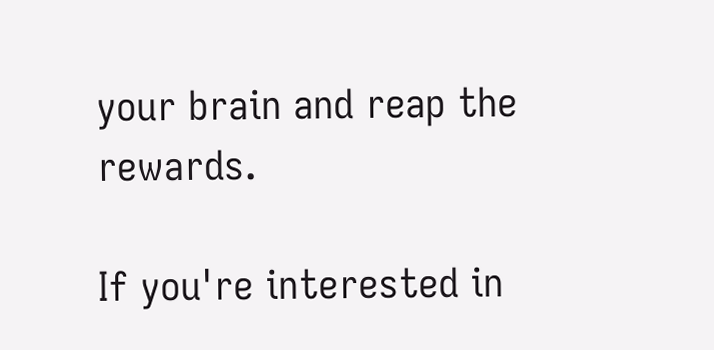your brain and reap the rewards.

If you're interested in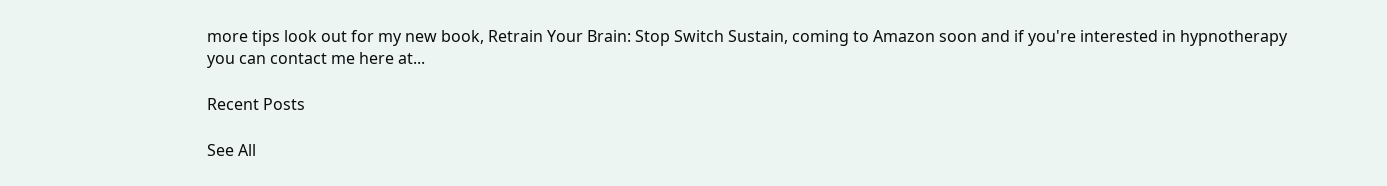more tips look out for my new book, Retrain Your Brain: Stop Switch Sustain, coming to Amazon soon and if you're interested in hypnotherapy you can contact me here at...

Recent Posts

See All